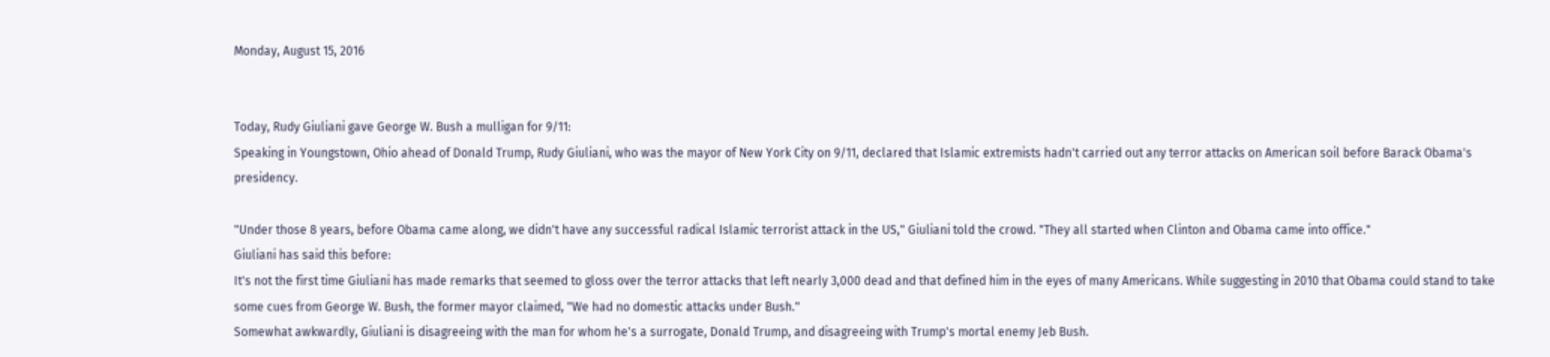Monday, August 15, 2016


Today, Rudy Giuliani gave George W. Bush a mulligan for 9/11:
Speaking in Youngstown, Ohio ahead of Donald Trump, Rudy Giuliani, who was the mayor of New York City on 9/11, declared that Islamic extremists hadn't carried out any terror attacks on American soil before Barack Obama's presidency.

"Under those 8 years, before Obama came along, we didn't have any successful radical Islamic terrorist attack in the US," Giuliani told the crowd. "They all started when Clinton and Obama came into office."
Giuliani has said this before:
It's not the first time Giuliani has made remarks that seemed to gloss over the terror attacks that left nearly 3,000 dead and that defined him in the eyes of many Americans. While suggesting in 2010 that Obama could stand to take some cues from George W. Bush, the former mayor claimed, "We had no domestic attacks under Bush."
Somewhat awkwardly, Giuliani is disagreeing with the man for whom he's a surrogate, Donald Trump, and disagreeing with Trump's mortal enemy Jeb Bush.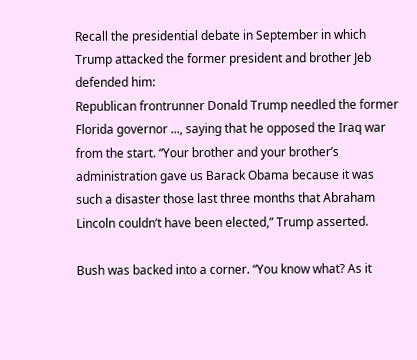Recall the presidential debate in September in which Trump attacked the former president and brother Jeb defended him:
Republican frontrunner Donald Trump needled the former Florida governor ..., saying that he opposed the Iraq war from the start. “Your brother and your brother’s administration gave us Barack Obama because it was such a disaster those last three months that Abraham Lincoln couldn’t have been elected,” Trump asserted.

Bush was backed into a corner. “You know what? As it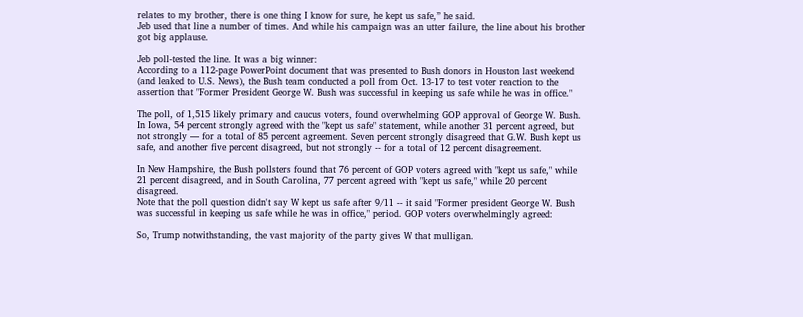relates to my brother, there is one thing I know for sure, he kept us safe,” he said.
Jeb used that line a number of times. And while his campaign was an utter failure, the line about his brother got big applause.

Jeb poll-tested the line. It was a big winner:
According to a 112-page PowerPoint document that was presented to Bush donors in Houston last weekend (and leaked to U.S. News), the Bush team conducted a poll from Oct. 13-17 to test voter reaction to the assertion that "Former President George W. Bush was successful in keeping us safe while he was in office."

The poll, of 1,515 likely primary and caucus voters, found overwhelming GOP approval of George W. Bush. In Iowa, 54 percent strongly agreed with the "kept us safe" statement, while another 31 percent agreed, but not strongly — for a total of 85 percent agreement. Seven percent strongly disagreed that G.W. Bush kept us safe, and another five percent disagreed, but not strongly -- for a total of 12 percent disagreement.

In New Hampshire, the Bush pollsters found that 76 percent of GOP voters agreed with "kept us safe," while 21 percent disagreed, and in South Carolina, 77 percent agreed with "kept us safe," while 20 percent disagreed.
Note that the poll question didn't say W kept us safe after 9/11 -- it said "Former president George W. Bush was successful in keeping us safe while he was in office," period. GOP voters overwhelmingly agreed:

So, Trump notwithstanding, the vast majority of the party gives W that mulligan.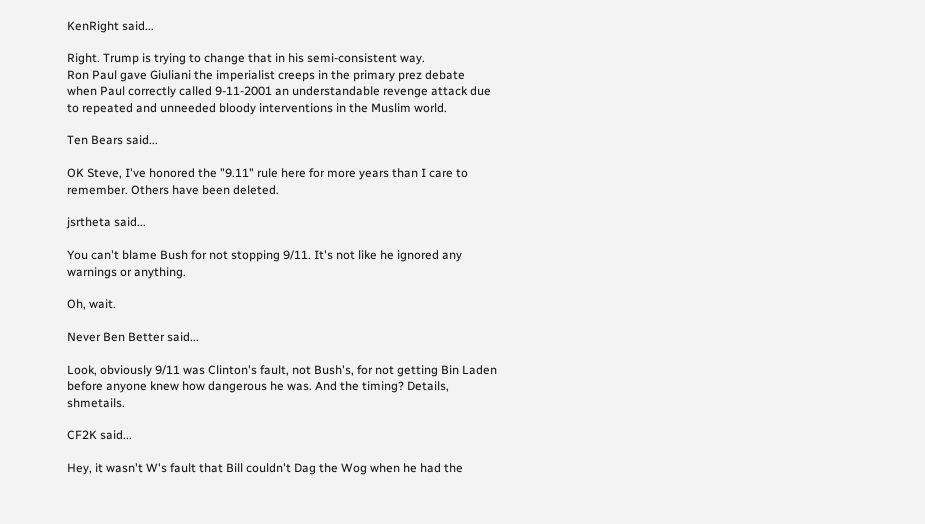KenRight said...

Right. Trump is trying to change that in his semi-consistent way.
Ron Paul gave Giuliani the imperialist creeps in the primary prez debate when Paul correctly called 9-11-2001 an understandable revenge attack due to repeated and unneeded bloody interventions in the Muslim world.

Ten Bears said...

OK Steve, I've honored the "9.11" rule here for more years than I care to remember. Others have been deleted.

jsrtheta said...

You can't blame Bush for not stopping 9/11. It's not like he ignored any warnings or anything.

Oh, wait.

Never Ben Better said...

Look, obviously 9/11 was Clinton's fault, not Bush's, for not getting Bin Laden before anyone knew how dangerous he was. And the timing? Details, shmetails.

CF2K said...

Hey, it wasn't W's fault that Bill couldn't Dag the Wog when he had the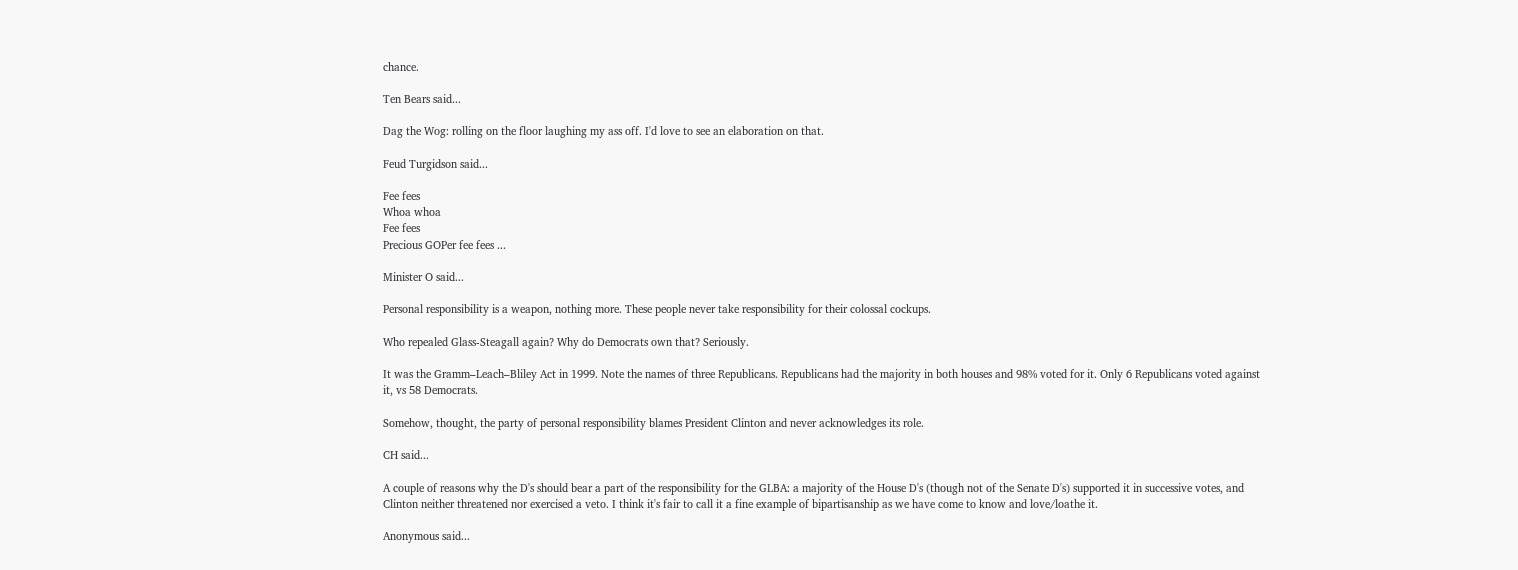chance.

Ten Bears said...

Dag the Wog: rolling on the floor laughing my ass off. I'd love to see an elaboration on that.

Feud Turgidson said...

Fee fees
Whoa whoa
Fee fees
Precious GOPer fee fees ...

Minister O said...

Personal responsibility is a weapon, nothing more. These people never take responsibility for their colossal cockups.

Who repealed Glass-Steagall again? Why do Democrats own that? Seriously.

It was the Gramm–Leach–Bliley Act in 1999. Note the names of three Republicans. Republicans had the majority in both houses and 98% voted for it. Only 6 Republicans voted against it, vs 58 Democrats.

Somehow, thought, the party of personal responsibility blames President Clinton and never acknowledges its role.

CH said...

A couple of reasons why the D's should bear a part of the responsibility for the GLBA: a majority of the House D's (though not of the Senate D's) supported it in successive votes, and Clinton neither threatened nor exercised a veto. I think it's fair to call it a fine example of bipartisanship as we have come to know and love/loathe it.

Anonymous said...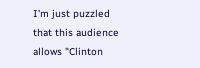I'm just puzzled that this audience allows "Clinton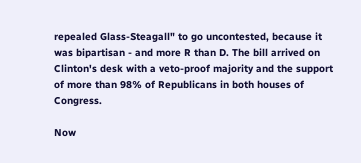repealed Glass-Steagall" to go uncontested, because it was bipartisan - and more R than D. The bill arrived on Clinton's desk with a veto-proof majority and the support of more than 98% of Republicans in both houses of Congress.

Now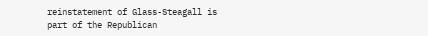reinstatement of Glass-Steagall is part of the Republican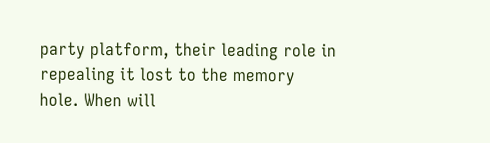party platform, their leading role in repealing it lost to the memory hole. When will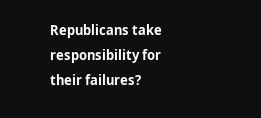Republicans take responsibility for their failures?